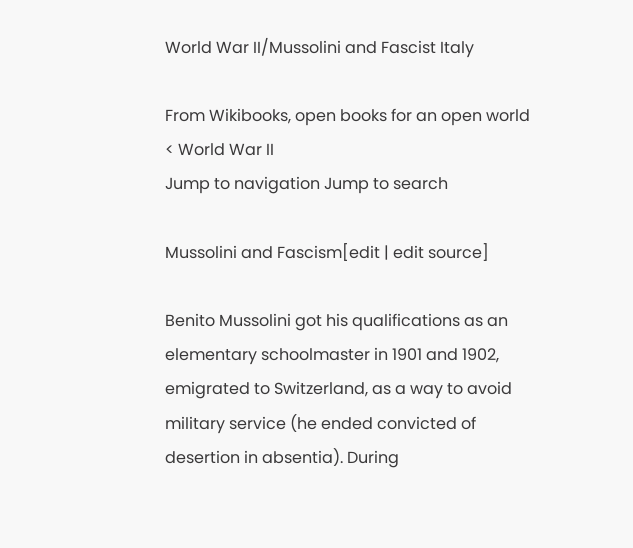World War II/Mussolini and Fascist Italy

From Wikibooks, open books for an open world
< World War II
Jump to navigation Jump to search

Mussolini and Fascism[edit | edit source]

Benito Mussolini got his qualifications as an elementary schoolmaster in 1901 and 1902, emigrated to Switzerland, as a way to avoid military service (he ended convicted of desertion in absentia). During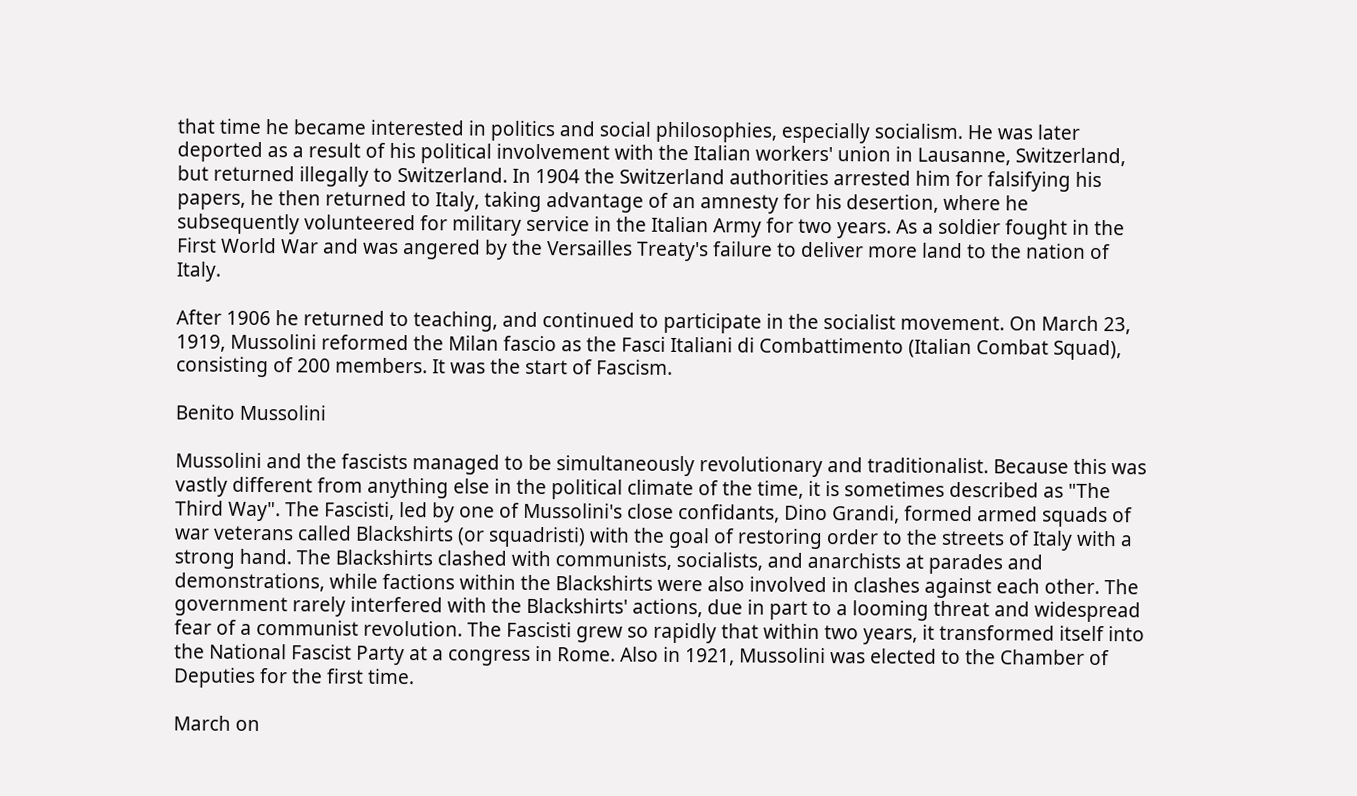that time he became interested in politics and social philosophies, especially socialism. He was later deported as a result of his political involvement with the Italian workers' union in Lausanne, Switzerland, but returned illegally to Switzerland. In 1904 the Switzerland authorities arrested him for falsifying his papers, he then returned to Italy, taking advantage of an amnesty for his desertion, where he subsequently volunteered for military service in the Italian Army for two years. As a soldier fought in the First World War and was angered by the Versailles Treaty's failure to deliver more land to the nation of Italy.

After 1906 he returned to teaching, and continued to participate in the socialist movement. On March 23, 1919, Mussolini reformed the Milan fascio as the Fasci Italiani di Combattimento (Italian Combat Squad), consisting of 200 members. It was the start of Fascism.

Benito Mussolini

Mussolini and the fascists managed to be simultaneously revolutionary and traditionalist. Because this was vastly different from anything else in the political climate of the time, it is sometimes described as "The Third Way". The Fascisti, led by one of Mussolini's close confidants, Dino Grandi, formed armed squads of war veterans called Blackshirts (or squadristi) with the goal of restoring order to the streets of Italy with a strong hand. The Blackshirts clashed with communists, socialists, and anarchists at parades and demonstrations, while factions within the Blackshirts were also involved in clashes against each other. The government rarely interfered with the Blackshirts' actions, due in part to a looming threat and widespread fear of a communist revolution. The Fascisti grew so rapidly that within two years, it transformed itself into the National Fascist Party at a congress in Rome. Also in 1921, Mussolini was elected to the Chamber of Deputies for the first time.

March on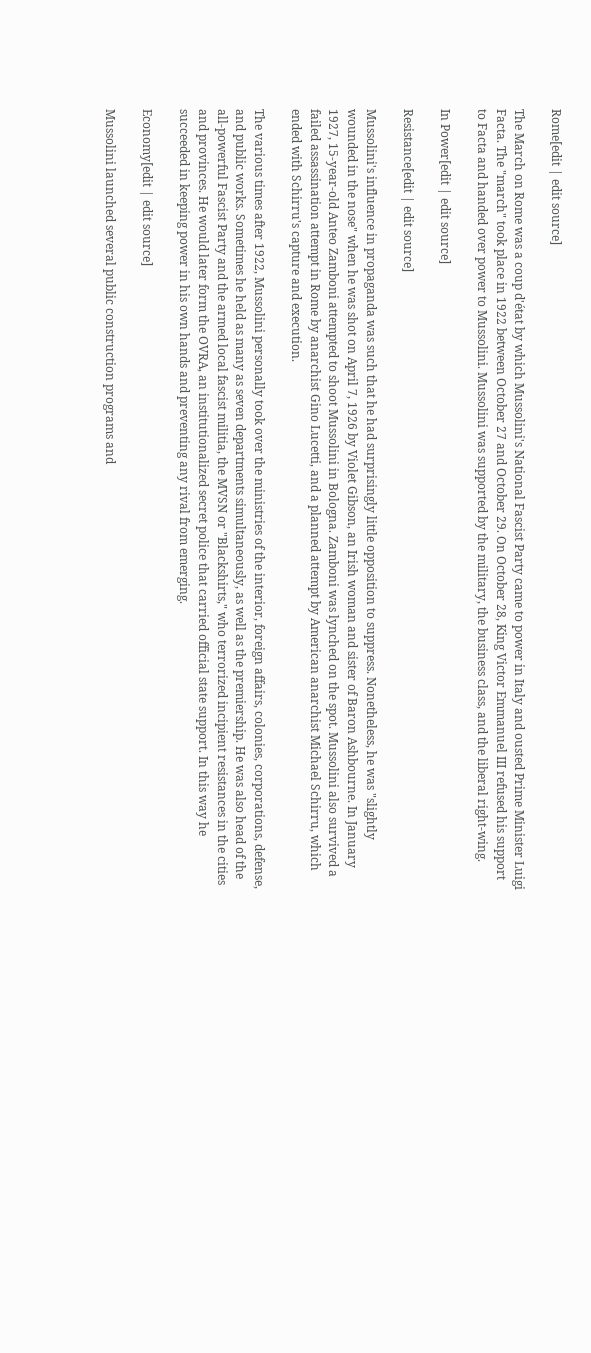Rome[edit | edit source]

The March on Rome was a coup d'état by which Mussolini's National Fascist Party came to power in Italy and ousted Prime Minister Luigi Facta. The "march" took place in 1922 between October 27 and October 29. On October 28, King Victor Emmanuel III refused his support to Facta and handed over power to Mussolini. Mussolini was supported by the military, the business class, and the liberal right-wing.

In Power[edit | edit source]

Resistance[edit | edit source]

Mussolini's influence in propaganda was such that he had surprisingly little opposition to suppress. Nonetheless, he was "slightly wounded in the nose" when he was shot on April 7, 1926 by Violet Gibson, an Irish woman and sister of Baron Ashbourne. In January 1927, 15-year-old Anteo Zamboni attempted to shoot Mussolini in Bologna. Zamboni was lynched on the spot. Mussolini also survived a failed assassination attempt in Rome by anarchist Gino Lucetti, and a planned attempt by American anarchist Michael Schirru, which ended with Schirru's capture and execution.

The various times after 1922, Mussolini personally took over the ministries of the interior, foreign affairs, colonies, corporations, defense, and public works. Sometimes he held as many as seven departments simultaneously, as well as the premiership. He was also head of the all-powerful Fascist Party and the armed local fascist militia, the MVSN or "Blackshirts," who terrorized incipient resistances in the cities and provinces. He would later form the OVRA, an institutionalized secret police that carried official state support. In this way he succeeded in keeping power in his own hands and preventing any rival from emerging.

Economy[edit | edit source]

Mussolini launched several public construction programs and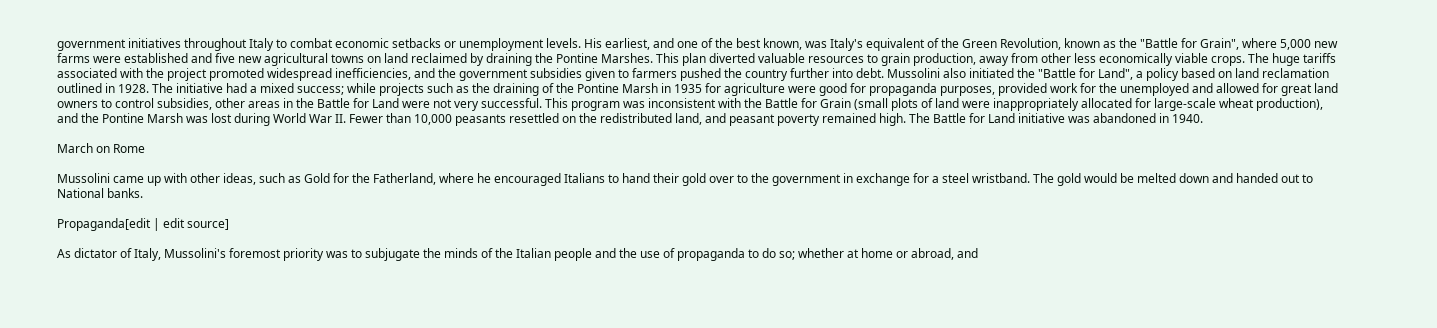government initiatives throughout Italy to combat economic setbacks or unemployment levels. His earliest, and one of the best known, was Italy's equivalent of the Green Revolution, known as the "Battle for Grain", where 5,000 new farms were established and five new agricultural towns on land reclaimed by draining the Pontine Marshes. This plan diverted valuable resources to grain production, away from other less economically viable crops. The huge tariffs associated with the project promoted widespread inefficiencies, and the government subsidies given to farmers pushed the country further into debt. Mussolini also initiated the "Battle for Land", a policy based on land reclamation outlined in 1928. The initiative had a mixed success; while projects such as the draining of the Pontine Marsh in 1935 for agriculture were good for propaganda purposes, provided work for the unemployed and allowed for great land owners to control subsidies, other areas in the Battle for Land were not very successful. This program was inconsistent with the Battle for Grain (small plots of land were inappropriately allocated for large-scale wheat production), and the Pontine Marsh was lost during World War II. Fewer than 10,000 peasants resettled on the redistributed land, and peasant poverty remained high. The Battle for Land initiative was abandoned in 1940.

March on Rome

Mussolini came up with other ideas, such as Gold for the Fatherland, where he encouraged Italians to hand their gold over to the government in exchange for a steel wristband. The gold would be melted down and handed out to National banks.

Propaganda[edit | edit source]

As dictator of Italy, Mussolini's foremost priority was to subjugate the minds of the Italian people and the use of propaganda to do so; whether at home or abroad, and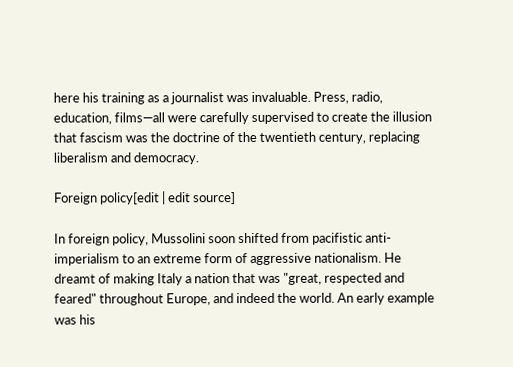here his training as a journalist was invaluable. Press, radio, education, films—all were carefully supervised to create the illusion that fascism was the doctrine of the twentieth century, replacing liberalism and democracy.

Foreign policy[edit | edit source]

In foreign policy, Mussolini soon shifted from pacifistic anti-imperialism to an extreme form of aggressive nationalism. He dreamt of making Italy a nation that was "great, respected and feared" throughout Europe, and indeed the world. An early example was his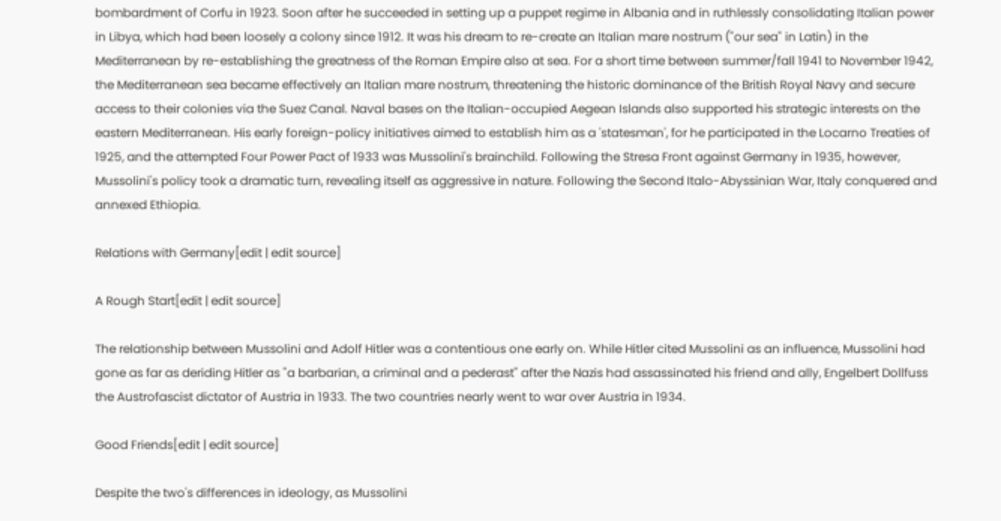bombardment of Corfu in 1923. Soon after he succeeded in setting up a puppet regime in Albania and in ruthlessly consolidating Italian power in Libya, which had been loosely a colony since 1912. It was his dream to re-create an Italian mare nostrum ("our sea" in Latin) in the Mediterranean by re-establishing the greatness of the Roman Empire also at sea. For a short time between summer/fall 1941 to November 1942, the Mediterranean sea became effectively an Italian mare nostrum, threatening the historic dominance of the British Royal Navy and secure access to their colonies via the Suez Canal. Naval bases on the Italian-occupied Aegean Islands also supported his strategic interests on the eastern Mediterranean. His early foreign-policy initiatives aimed to establish him as a 'statesman', for he participated in the Locarno Treaties of 1925, and the attempted Four Power Pact of 1933 was Mussolini's brainchild. Following the Stresa Front against Germany in 1935, however, Mussolini's policy took a dramatic turn, revealing itself as aggressive in nature. Following the Second Italo-Abyssinian War, Italy conquered and annexed Ethiopia.

Relations with Germany[edit | edit source]

A Rough Start[edit | edit source]

The relationship between Mussolini and Adolf Hitler was a contentious one early on. While Hitler cited Mussolini as an influence, Mussolini had gone as far as deriding Hitler as "a barbarian, a criminal and a pederast" after the Nazis had assassinated his friend and ally, Engelbert Dollfuss the Austrofascist dictator of Austria in 1933. The two countries nearly went to war over Austria in 1934.

Good Friends[edit | edit source]

Despite the two's differences in ideology, as Mussolini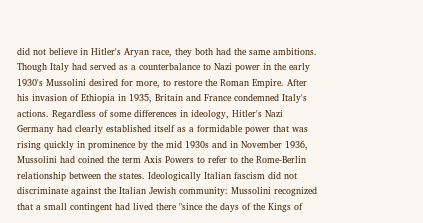did not believe in Hitler's Aryan race, they both had the same ambitions. Though Italy had served as a counterbalance to Nazi power in the early 1930's Mussolini desired for more, to restore the Roman Empire. After his invasion of Ethiopia in 1935, Britain and France condemned Italy's actions. Regardless of some differences in ideology, Hitler's Nazi Germany had clearly established itself as a formidable power that was rising quickly in prominence by the mid 1930s and in November 1936, Mussolini had coined the term Axis Powers to refer to the Rome-Berlin relationship between the states. Ideologically Italian fascism did not discriminate against the Italian Jewish community: Mussolini recognized that a small contingent had lived there "since the days of the Kings of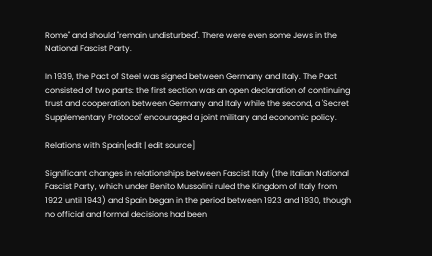Rome" and should "remain undisturbed". There were even some Jews in the National Fascist Party.

In 1939, the Pact of Steel was signed between Germany and Italy. The Pact consisted of two parts: the first section was an open declaration of continuing trust and cooperation between Germany and Italy while the second, a 'Secret Supplementary Protocol' encouraged a joint military and economic policy.

Relations with Spain[edit | edit source]

Significant changes in relationships between Fascist Italy (the Italian National Fascist Party, which under Benito Mussolini ruled the Kingdom of Italy from 1922 until 1943) and Spain began in the period between 1923 and 1930, though no official and formal decisions had been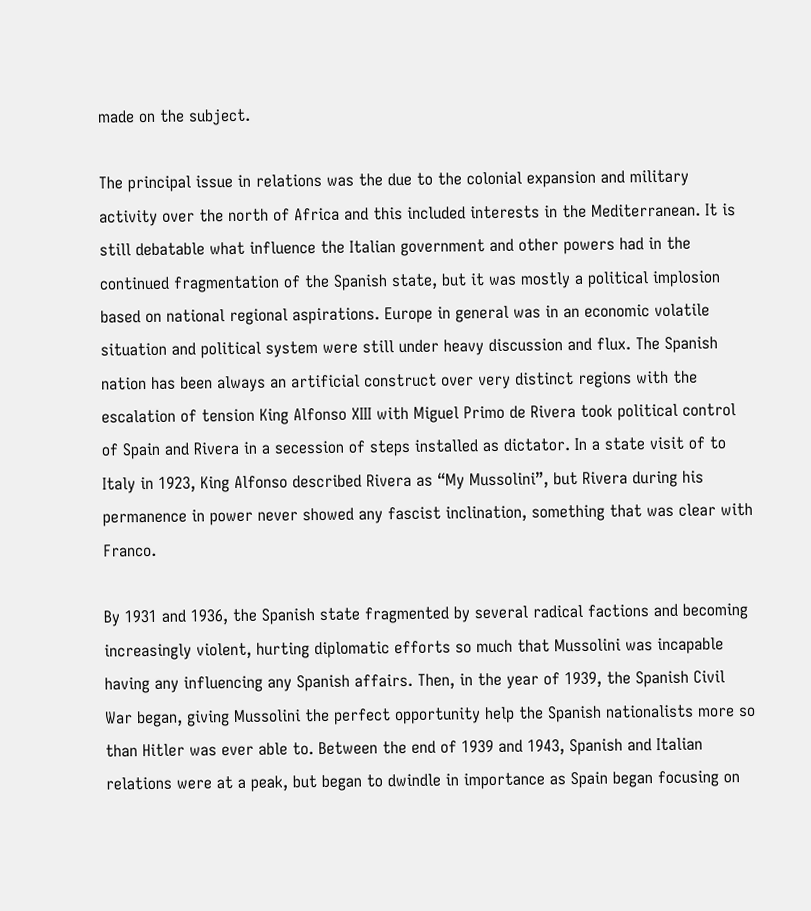made on the subject.

The principal issue in relations was the due to the colonial expansion and military activity over the north of Africa and this included interests in the Mediterranean. It is still debatable what influence the Italian government and other powers had in the continued fragmentation of the Spanish state, but it was mostly a political implosion based on national regional aspirations. Europe in general was in an economic volatile situation and political system were still under heavy discussion and flux. The Spanish nation has been always an artificial construct over very distinct regions with the escalation of tension King Alfonso XIII with Miguel Primo de Rivera took political control of Spain and Rivera in a secession of steps installed as dictator. In a state visit of to Italy in 1923, King Alfonso described Rivera as “My Mussolini”, but Rivera during his permanence in power never showed any fascist inclination, something that was clear with Franco.

By 1931 and 1936, the Spanish state fragmented by several radical factions and becoming increasingly violent, hurting diplomatic efforts so much that Mussolini was incapable having any influencing any Spanish affairs. Then, in the year of 1939, the Spanish Civil War began, giving Mussolini the perfect opportunity help the Spanish nationalists more so than Hitler was ever able to. Between the end of 1939 and 1943, Spanish and Italian relations were at a peak, but began to dwindle in importance as Spain began focusing on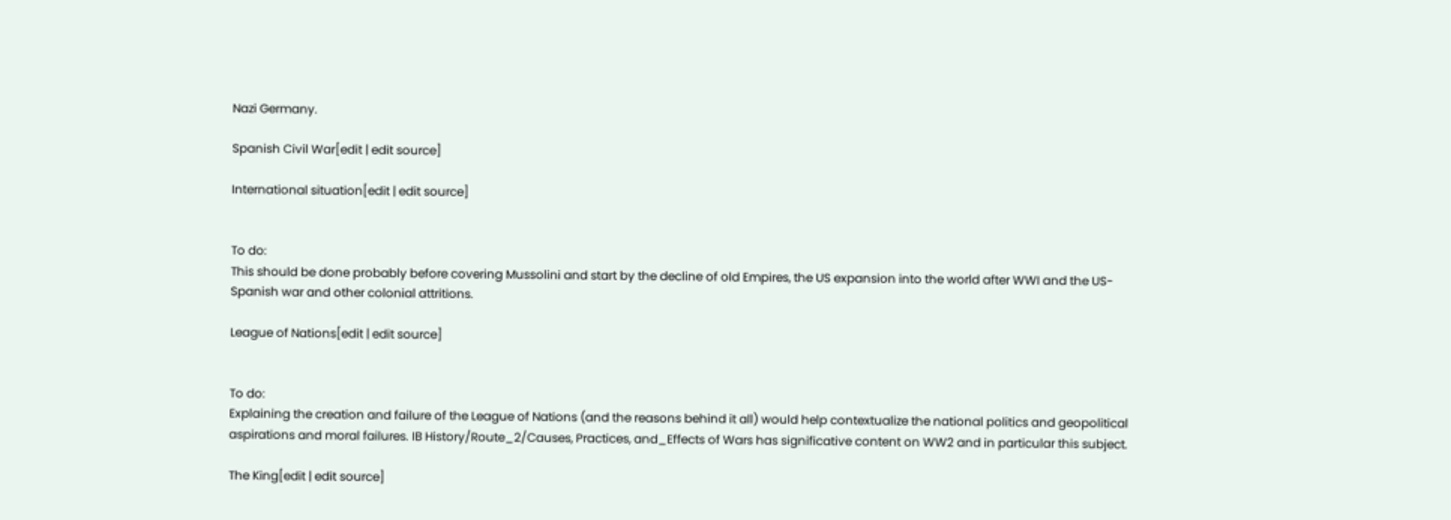Nazi Germany.

Spanish Civil War[edit | edit source]

International situation[edit | edit source]


To do:
This should be done probably before covering Mussolini and start by the decline of old Empires, the US expansion into the world after WWI and the US-Spanish war and other colonial attritions.

League of Nations[edit | edit source]


To do:
Explaining the creation and failure of the League of Nations (and the reasons behind it all) would help contextualize the national politics and geopolitical aspirations and moral failures. IB History/Route_2/Causes, Practices, and_Effects of Wars has significative content on WW2 and in particular this subject.

The King[edit | edit source]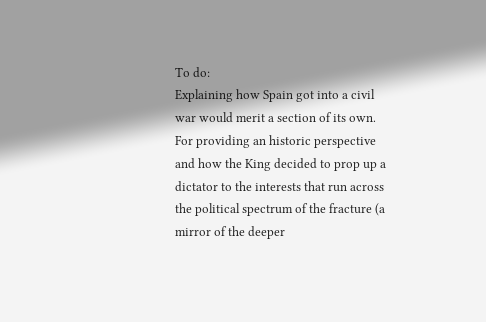To do:
Explaining how Spain got into a civil war would merit a section of its own. For providing an historic perspective and how the King decided to prop up a dictator to the interests that run across the political spectrum of the fracture (a mirror of the deeper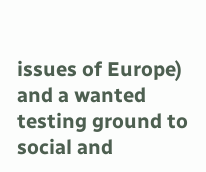issues of Europe) and a wanted testing ground to social and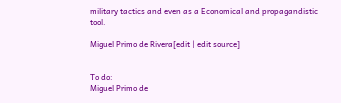military tactics and even as a Economical and propagandistic tool.

Miguel Primo de Rivera[edit | edit source]


To do:
Miguel Primo de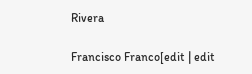Rivera

Francisco Franco[edit | edit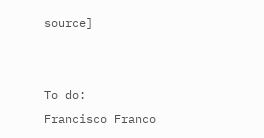source]


To do:
Francisco Franco